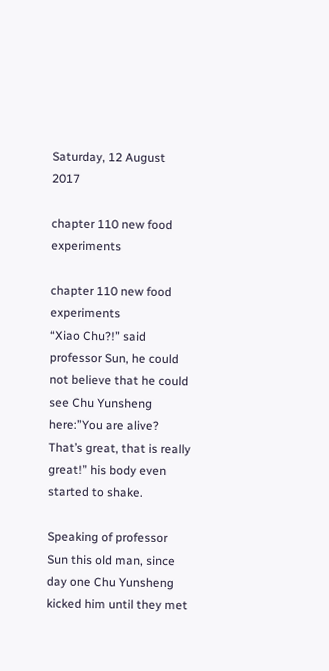Saturday, 12 August 2017

chapter 110 new food experiments

chapter 110 new food experiments
“Xiao Chu?!” said professor Sun, he could not believe that he could see Chu Yunsheng here:”You are alive? That’s great, that is really great!” his body even started to shake.

Speaking of professor Sun this old man, since day one Chu Yunsheng kicked him until they met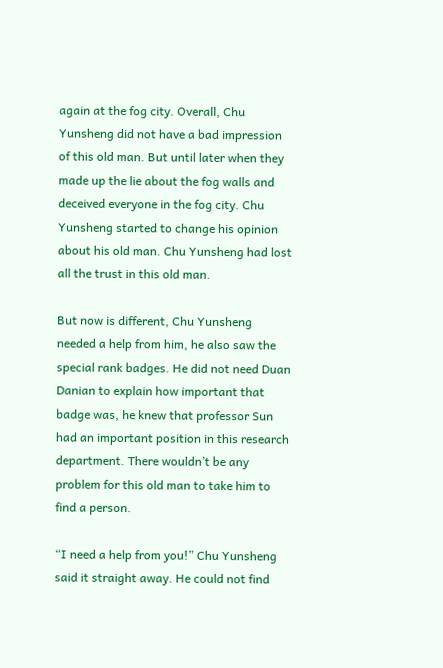again at the fog city. Overall, Chu Yunsheng did not have a bad impression of this old man. But until later when they made up the lie about the fog walls and deceived everyone in the fog city. Chu Yunsheng started to change his opinion about his old man. Chu Yunsheng had lost all the trust in this old man.

But now is different, Chu Yunsheng needed a help from him, he also saw the special rank badges. He did not need Duan Danian to explain how important that badge was, he knew that professor Sun had an important position in this research department. There wouldn’t be any problem for this old man to take him to find a person.

“I need a help from you!” Chu Yunsheng said it straight away. He could not find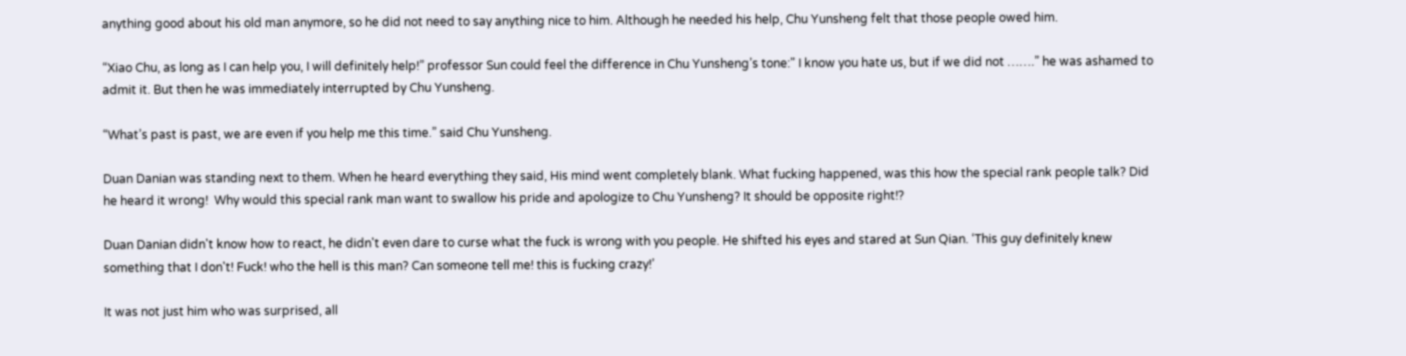anything good about his old man anymore, so he did not need to say anything nice to him. Although he needed his help, Chu Yunsheng felt that those people owed him.

“Xiao Chu, as long as I can help you, I will definitely help!” professor Sun could feel the difference in Chu Yunsheng’s tone:" I know you hate us, but if we did not …….” he was ashamed to admit it. But then he was immediately interrupted by Chu Yunsheng.

“What’s past is past, we are even if you help me this time.” said Chu Yunsheng.

Duan Danian was standing next to them. When he heard everything they said, His mind went completely blank. What fucking happened, was this how the special rank people talk? Did he heard it wrong!  Why would this special rank man want to swallow his pride and apologize to Chu Yunsheng? It should be opposite right!?

Duan Danian didn't know how to react, he didn't even dare to curse what the fuck is wrong with you people. He shifted his eyes and stared at Sun Qian. ‘This guy definitely knew something that I don't! Fuck! who the hell is this man? Can someone tell me! this is fucking crazy!’

It was not just him who was surprised, all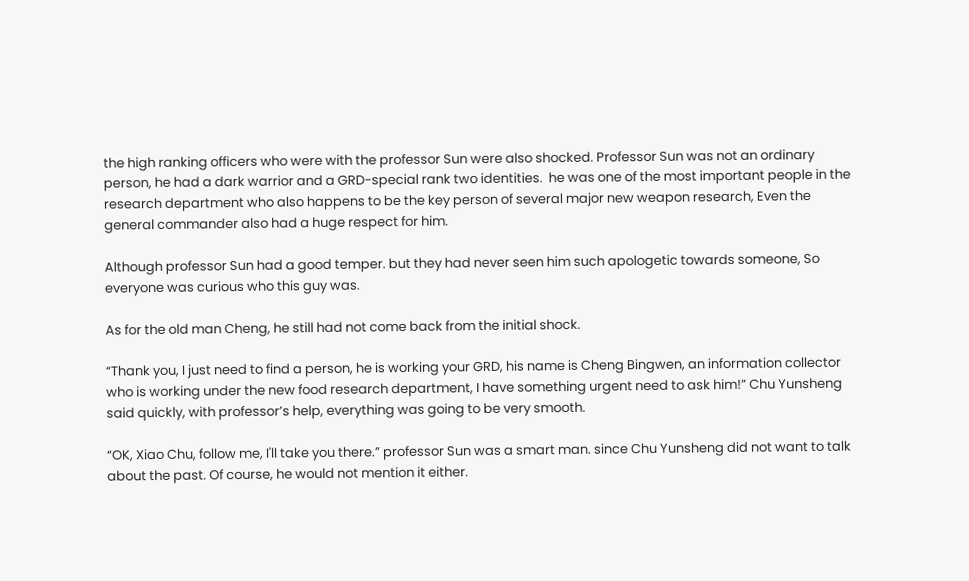the high ranking officers who were with the professor Sun were also shocked. Professor Sun was not an ordinary person, he had a dark warrior and a GRD-special rank two identities.  he was one of the most important people in the research department who also happens to be the key person of several major new weapon research, Even the general commander also had a huge respect for him.

Although professor Sun had a good temper. but they had never seen him such apologetic towards someone, So everyone was curious who this guy was.

As for the old man Cheng, he still had not come back from the initial shock.

“Thank you, I just need to find a person, he is working your GRD, his name is Cheng Bingwen, an information collector who is working under the new food research department, I have something urgent need to ask him!” Chu Yunsheng said quickly, with professor’s help, everything was going to be very smooth.

“OK, Xiao Chu, follow me, I'll take you there.” professor Sun was a smart man. since Chu Yunsheng did not want to talk about the past. Of course, he would not mention it either.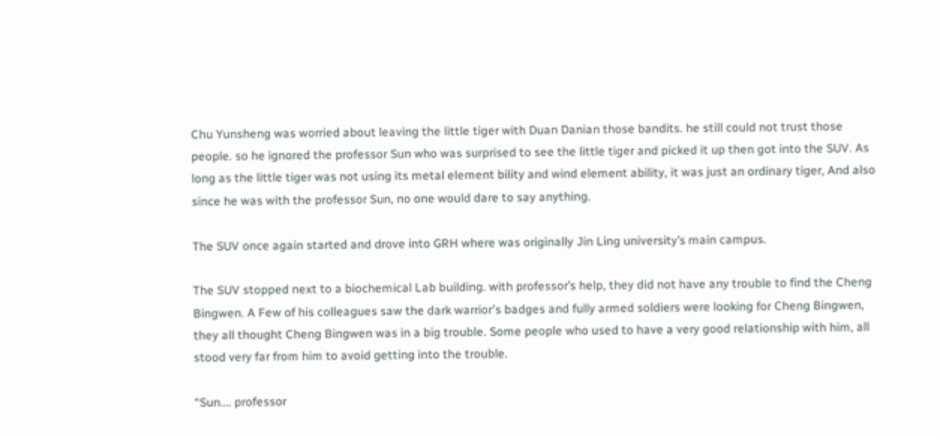Chu Yunsheng was worried about leaving the little tiger with Duan Danian those bandits. he still could not trust those people. so he ignored the professor Sun who was surprised to see the little tiger and picked it up then got into the SUV. As long as the little tiger was not using its metal element bility and wind element ability, it was just an ordinary tiger, And also since he was with the professor Sun, no one would dare to say anything.

The SUV once again started and drove into GRH where was originally Jin Ling university’s main campus.

The SUV stopped next to a biochemical Lab building. with professor’s help, they did not have any trouble to find the Cheng Bingwen. A Few of his colleagues saw the dark warrior's badges and fully armed soldiers were looking for Cheng Bingwen, they all thought Cheng Bingwen was in a big trouble. Some people who used to have a very good relationship with him, all stood very far from him to avoid getting into the trouble.

“Sun…. professor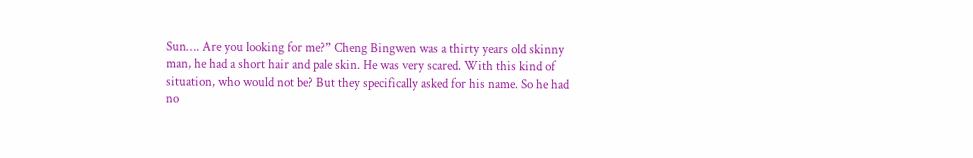Sun…. Are you looking for me?” Cheng Bingwen was a thirty years old skinny man, he had a short hair and pale skin. He was very scared. With this kind of situation, who would not be? But they specifically asked for his name. So he had no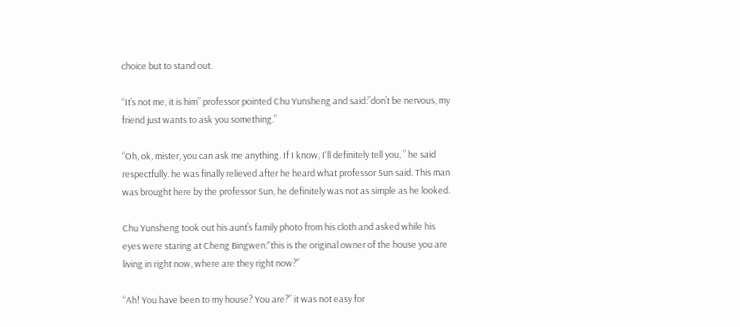choice but to stand out.

“It’s not me, it is him” professor pointed Chu Yunsheng and said:”don’t be nervous, my friend just wants to ask you something.”

“Oh, ok, mister, you can ask me anything. If I know, I'll definitely tell you, ” he said respectfully. he was finally relieved after he heard what professor Sun said. This man was brought here by the professor Sun, he definitely was not as simple as he looked.

Chu Yunsheng took out his aunt’s family photo from his cloth and asked while his eyes were staring at Cheng Bingwen:"this is the original owner of the house you are living in right now, where are they right now?”

“Ah! You have been to my house? You are?” it was not easy for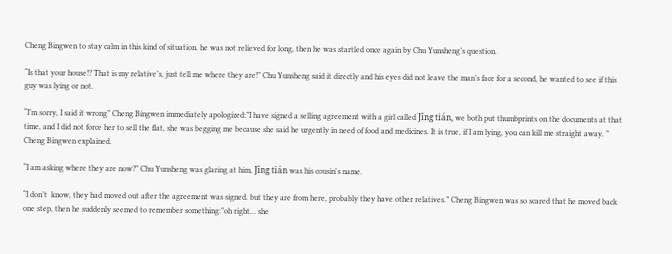Cheng Bingwen to stay calm in this kind of situation. he was not relieved for long, then he was startled once again by Chu Yunsheng’s question.

“Is that your house!? That is my relative’s, just tell me where they are!” Chu Yunsheng said it directly and his eyes did not leave the man’s face for a second, he wanted to see if this guy was lying or not.

“I’m sorry, I said it wrong” Cheng Bingwen immediately apologized:”I have signed a selling agreement with a girl called Jǐng tián, we both put thumbprints on the documents at that time, and I did not force her to sell the flat, she was begging me because she said he urgently in need of food and medicines. It is true, if I am lying, you can kill me straight away. ” Cheng Bingwen explained.

“I am asking where they are now?” Chu Yunsheng was glaring at him, Jǐng tián was his cousin's name.

“I don’t  know, they had moved out after the agreement was signed. but they are from here, probably they have other relatives.” Cheng Bingwen was so scared that he moved back one step, then he suddenly seemed to remember something:”oh right… she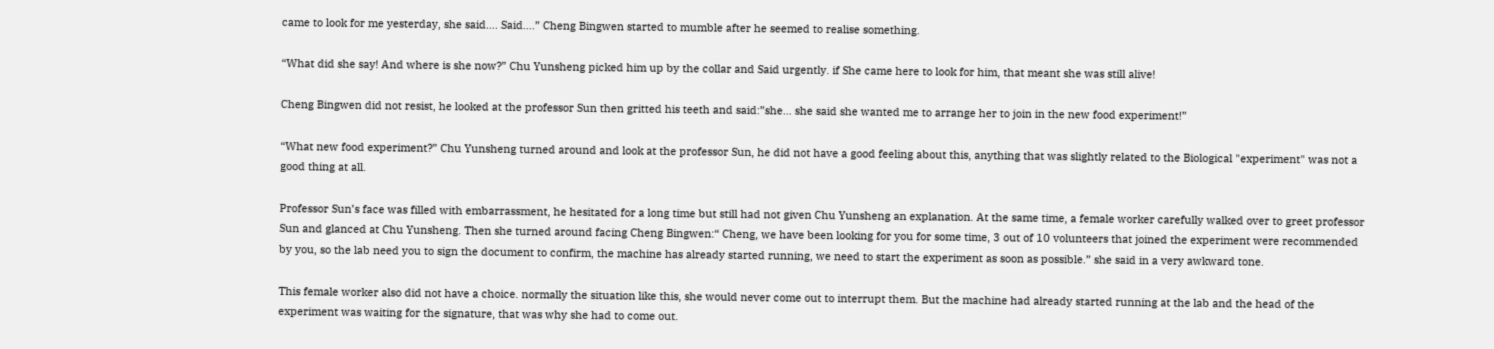came to look for me yesterday, she said…. Said….” Cheng Bingwen started to mumble after he seemed to realise something.

“What did she say! And where is she now?” Chu Yunsheng picked him up by the collar and Said urgently. if She came here to look for him, that meant she was still alive!

Cheng Bingwen did not resist, he looked at the professor Sun then gritted his teeth and said:”she… she said she wanted me to arrange her to join in the new food experiment!”

“What new food experiment?” Chu Yunsheng turned around and look at the professor Sun, he did not have a good feeling about this, anything that was slightly related to the Biological "experiment" was not a good thing at all.

Professor Sun’s face was filled with embarrassment, he hesitated for a long time but still had not given Chu Yunsheng an explanation. At the same time, a female worker carefully walked over to greet professor Sun and glanced at Chu Yunsheng. Then she turned around facing Cheng Bingwen:“ Cheng, we have been looking for you for some time, 3 out of 10 volunteers that joined the experiment were recommended by you, so the lab need you to sign the document to confirm, the machine has already started running, we need to start the experiment as soon as possible.” she said in a very awkward tone.

This female worker also did not have a choice. normally the situation like this, she would never come out to interrupt them. But the machine had already started running at the lab and the head of the experiment was waiting for the signature, that was why she had to come out.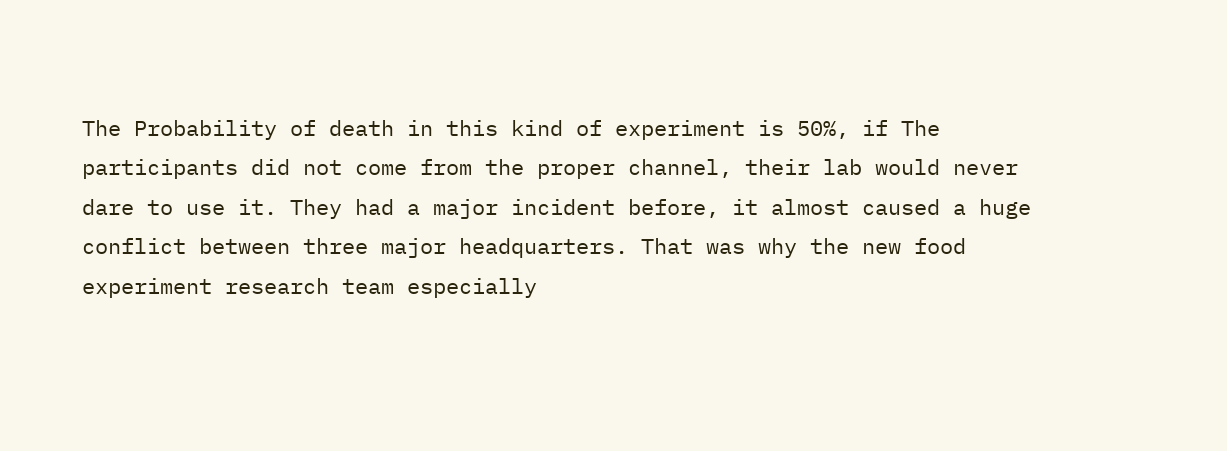The Probability of death in this kind of experiment is 50%, if The participants did not come from the proper channel, their lab would never dare to use it. They had a major incident before, it almost caused a huge conflict between three major headquarters. That was why the new food experiment research team especially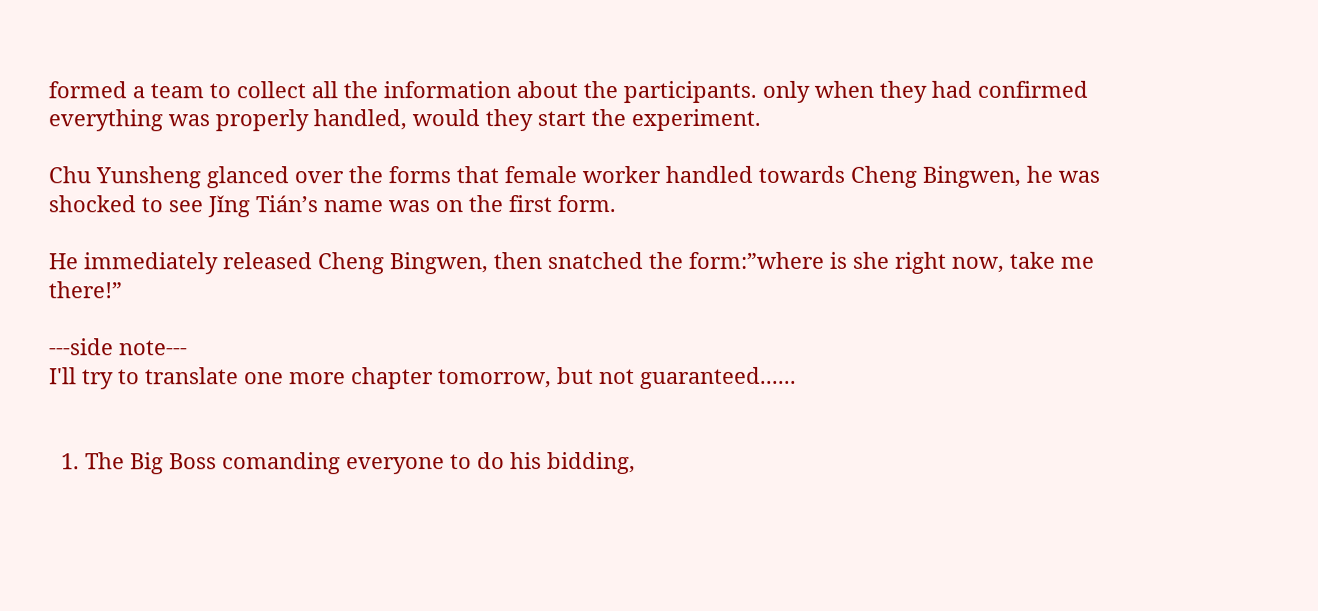formed a team to collect all the information about the participants. only when they had confirmed everything was properly handled, would they start the experiment.

Chu Yunsheng glanced over the forms that female worker handled towards Cheng Bingwen, he was shocked to see Jǐng Tián’s name was on the first form.

He immediately released Cheng Bingwen, then snatched the form:”where is she right now, take me there!”

---side note---
I'll try to translate one more chapter tomorrow, but not guaranteed......


  1. The Big Boss comanding everyone to do his bidding,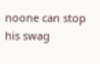noone can stop his swag